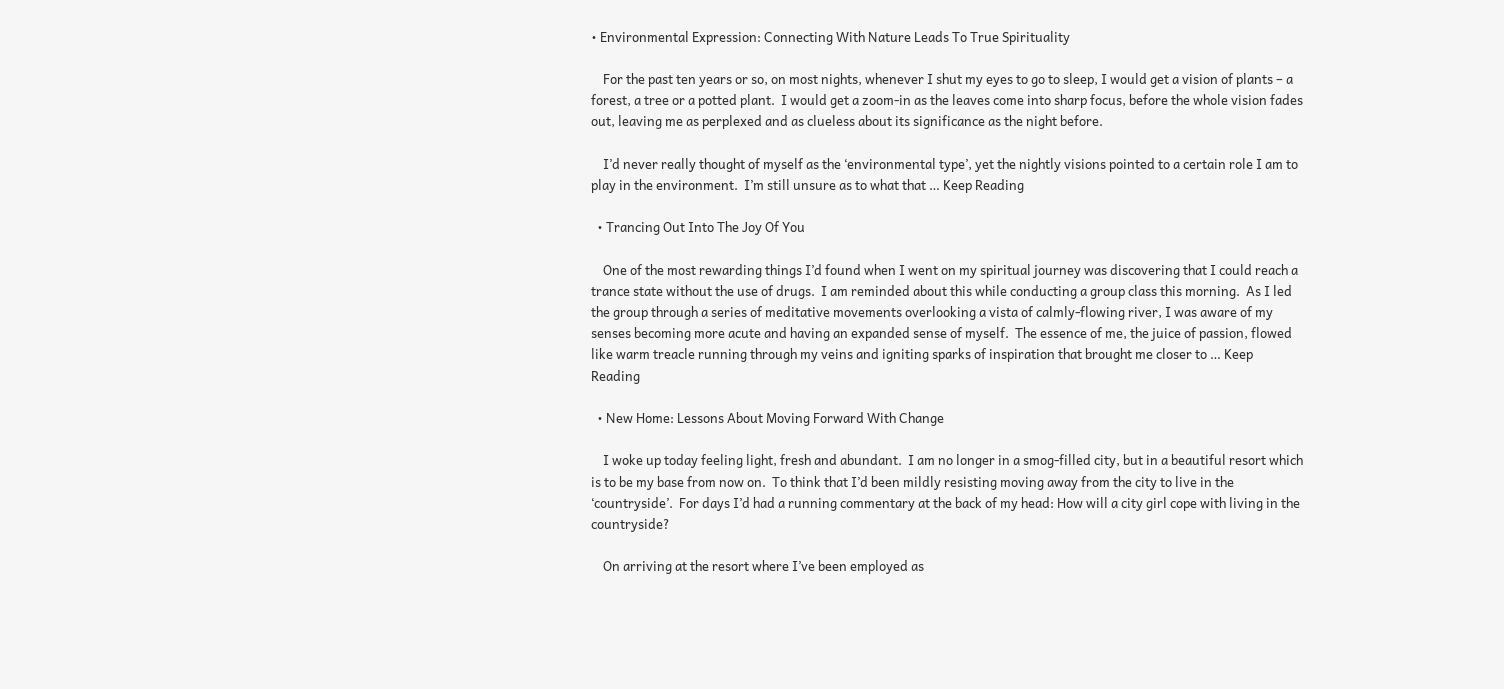• Environmental Expression: Connecting With Nature Leads To True Spirituality

    For the past ten years or so, on most nights, whenever I shut my eyes to go to sleep, I would get a vision of plants – a forest, a tree or a potted plant.  I would get a zoom-in as the leaves come into sharp focus, before the whole vision fades out, leaving me as perplexed and as clueless about its significance as the night before.

    I’d never really thought of myself as the ‘environmental type’, yet the nightly visions pointed to a certain role I am to play in the environment.  I’m still unsure as to what that … Keep Reading

  • Trancing Out Into The Joy Of You

    One of the most rewarding things I’d found when I went on my spiritual journey was discovering that I could reach a trance state without the use of drugs.  I am reminded about this while conducting a group class this morning.  As I led the group through a series of meditative movements overlooking a vista of calmly-flowing river, I was aware of my senses becoming more acute and having an expanded sense of myself.  The essence of me, the juice of passion, flowed like warm treacle running through my veins and igniting sparks of inspiration that brought me closer to … Keep Reading

  • New Home: Lessons About Moving Forward With Change

    I woke up today feeling light, fresh and abundant.  I am no longer in a smog-filled city, but in a beautiful resort which is to be my base from now on.  To think that I’d been mildly resisting moving away from the city to live in the ‘countryside’.  For days I’d had a running commentary at the back of my head: How will a city girl cope with living in the countryside?

    On arriving at the resort where I’ve been employed as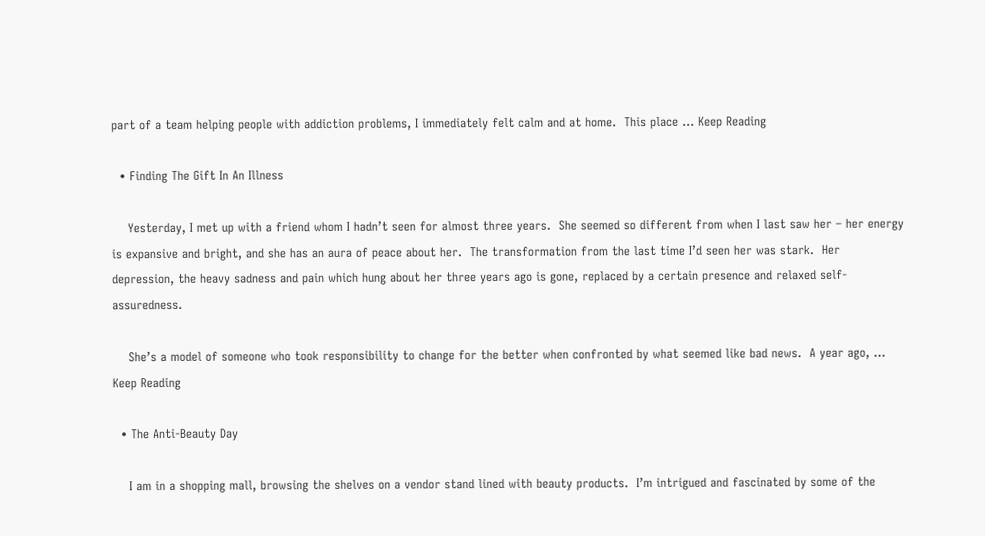part of a team helping people with addiction problems, I immediately felt calm and at home.  This place … Keep Reading

  • Finding The Gift In An Illness

    Yesterday, I met up with a friend whom I hadn’t seen for almost three years.  She seemed so different from when I last saw her – her energy is expansive and bright, and she has an aura of peace about her.  The transformation from the last time I’d seen her was stark.  Her depression, the heavy sadness and pain which hung about her three years ago is gone, replaced by a certain presence and relaxed self-assuredness.

    She’s a model of someone who took responsibility to change for the better when confronted by what seemed like bad news.  A year ago, … Keep Reading

  • The Anti-Beauty Day

    I am in a shopping mall, browsing the shelves on a vendor stand lined with beauty products.  I’m intrigued and fascinated by some of the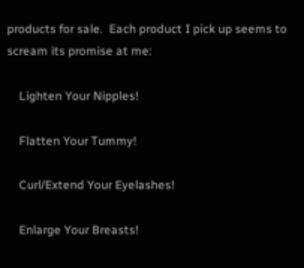products for sale.  Each product I pick up seems to scream its promise at me:

    Lighten Your Nipples!

    Flatten Your Tummy!

    Curl/Extend Your Eyelashes!

    Enlarge Your Breasts!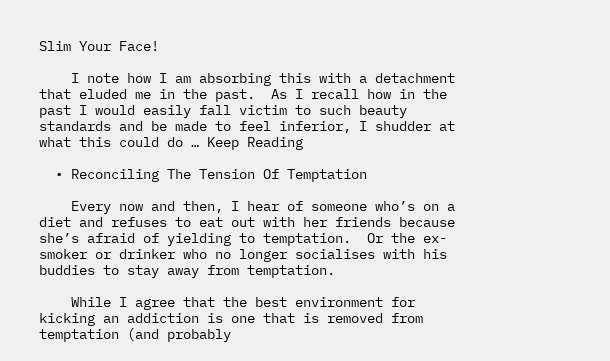Slim Your Face!

    I note how I am absorbing this with a detachment that eluded me in the past.  As I recall how in the past I would easily fall victim to such beauty standards and be made to feel inferior, I shudder at what this could do … Keep Reading

  • Reconciling The Tension Of Temptation

    Every now and then, I hear of someone who’s on a diet and refuses to eat out with her friends because she’s afraid of yielding to temptation.  Or the ex-smoker or drinker who no longer socialises with his buddies to stay away from temptation.

    While I agree that the best environment for kicking an addiction is one that is removed from temptation (and probably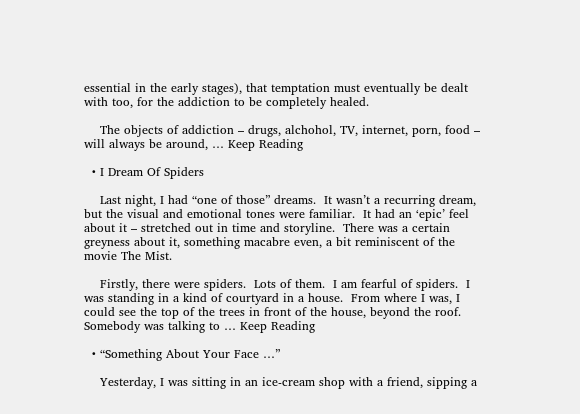essential in the early stages), that temptation must eventually be dealt with too, for the addiction to be completely healed.

    The objects of addiction – drugs, alchohol, TV, internet, porn, food – will always be around, … Keep Reading

  • I Dream Of Spiders

    Last night, I had “one of those” dreams.  It wasn’t a recurring dream, but the visual and emotional tones were familiar.  It had an ‘epic’ feel about it – stretched out in time and storyline.  There was a certain greyness about it, something macabre even, a bit reminiscent of the movie The Mist.

    Firstly, there were spiders.  Lots of them.  I am fearful of spiders.  I was standing in a kind of courtyard in a house.  From where I was, I could see the top of the trees in front of the house, beyond the roof.  Somebody was talking to … Keep Reading

  • “Something About Your Face …”

    Yesterday, I was sitting in an ice-cream shop with a friend, sipping a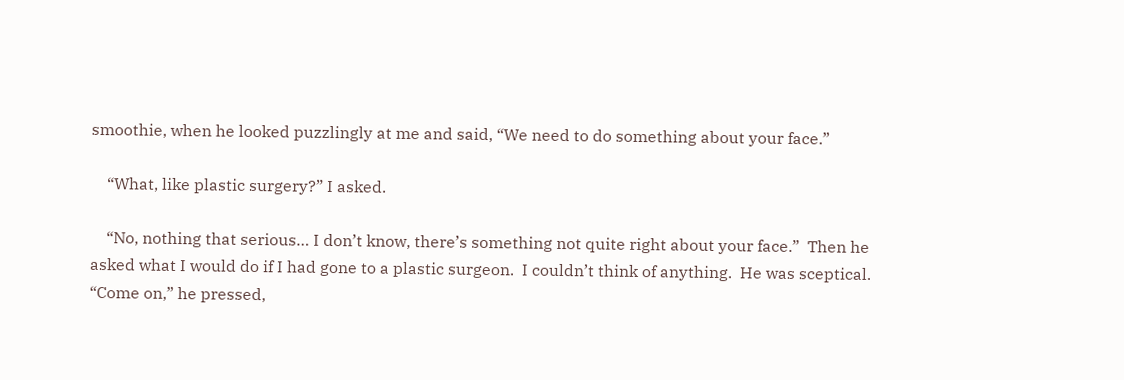smoothie, when he looked puzzlingly at me and said, “We need to do something about your face.”

    “What, like plastic surgery?” I asked.

    “No, nothing that serious… I don’t know, there’s something not quite right about your face.”  Then he asked what I would do if I had gone to a plastic surgeon.  I couldn’t think of anything.  He was sceptical.  “Come on,” he pressed,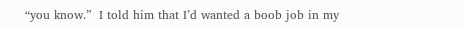“you know.”  I told him that I’d wanted a boob job in my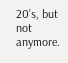20’s, but not anymore.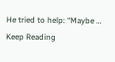He tried to help: “Maybe … Keep Reading